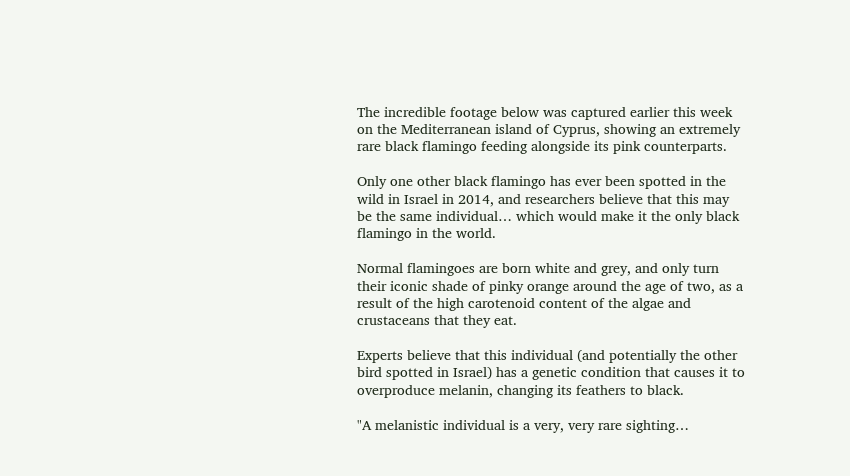The incredible footage below was captured earlier this week on the Mediterranean island of Cyprus, showing an extremely rare black flamingo feeding alongside its pink counterparts.

Only one other black flamingo has ever been spotted in the wild in Israel in 2014, and researchers believe that this may be the same individual… which would make it the only black flamingo in the world.

Normal flamingoes are born white and grey, and only turn their iconic shade of pinky orange around the age of two, as a result of the high carotenoid content of the algae and crustaceans that they eat.

Experts believe that this individual (and potentially the other bird spotted in Israel) has a genetic condition that causes it to overproduce melanin, changing its feathers to black.

"A melanistic individual is a very, very rare sighting…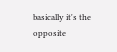basically it's the opposite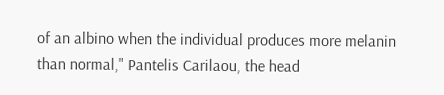of an albino when the individual produces more melanin than normal," Pantelis Carilaou, the head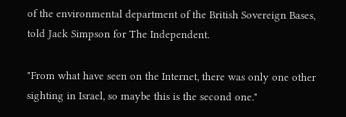of the environmental department of the British Sovereign Bases, told Jack Simpson for The Independent.

"From what have seen on the Internet, there was only one other sighting in Israel, so maybe this is the second one."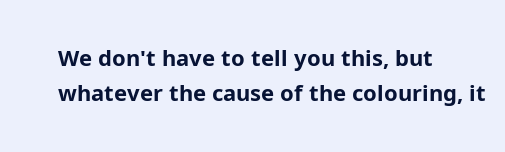We don't have to tell you this, but whatever the cause of the colouring, it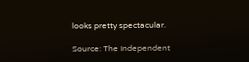looks pretty spectacular.

Source: The Independent